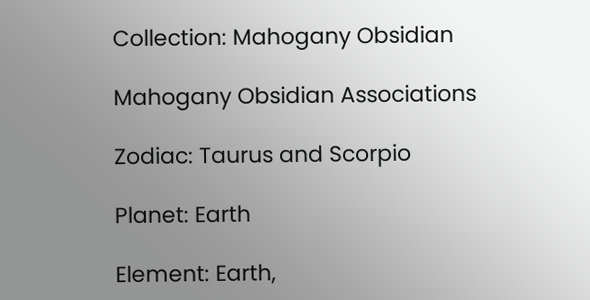Collection: Mahogany Obsidian

Mahogany Obsidian Associations

Zodiac: Taurus and Scorpio

Planet: Earth

Element: Earth,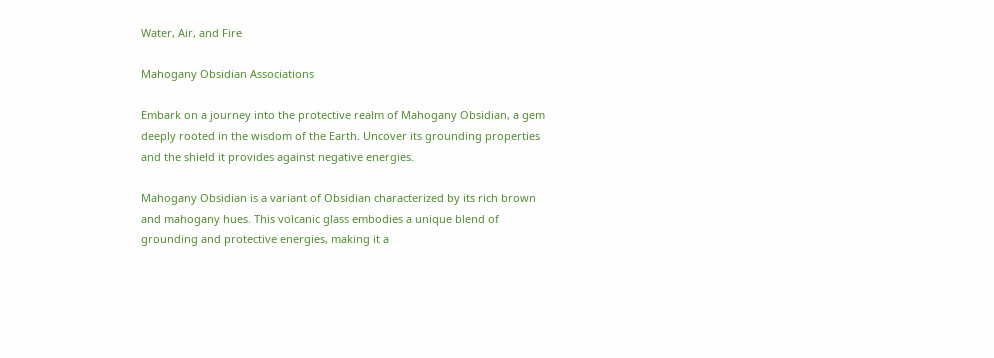Water, Air, and Fire

Mahogany Obsidian Associations

Embark on a journey into the protective realm of Mahogany Obsidian, a gem deeply rooted in the wisdom of the Earth. Uncover its grounding properties and the shield it provides against negative energies.

Mahogany Obsidian is a variant of Obsidian characterized by its rich brown and mahogany hues. This volcanic glass embodies a unique blend of grounding and protective energies, making it a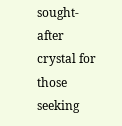sought-after crystal for those seeking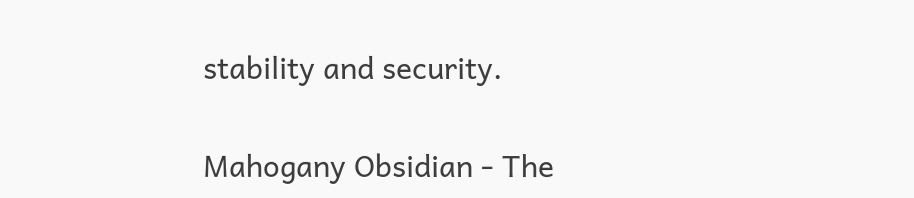stability and security.

Mahogany Obsidian - The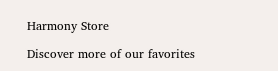Harmony Store

Discover more of our favorites